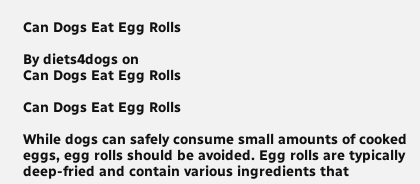Can Dogs Eat Egg Rolls

By diets4dogs on
Can Dogs Eat Egg Rolls

Can Dogs Eat Egg Rolls

While dogs can safely consume small amounts of cooked eggs, egg rolls should be avoided. Egg rolls are typically deep-fried and contain various ingredients that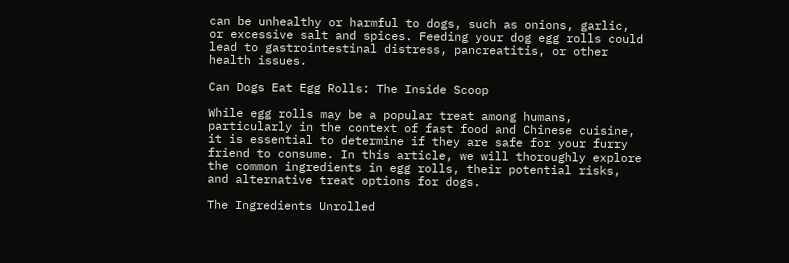can be unhealthy or harmful to dogs, such as onions, garlic, or excessive salt and spices. Feeding your dog egg rolls could lead to gastrointestinal distress, pancreatitis, or other health issues.

Can Dogs Eat Egg Rolls: The Inside Scoop

While egg rolls may be a popular treat among humans, particularly in the context of fast food and Chinese cuisine, it is essential to determine if they are safe for your furry friend to consume. In this article, we will thoroughly explore the common ingredients in egg rolls, their potential risks, and alternative treat options for dogs.

The Ingredients Unrolled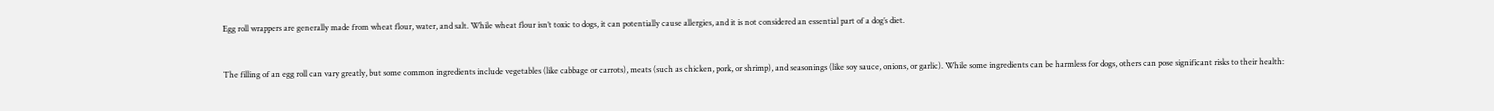Egg roll wrappers are generally made from wheat flour, water, and salt. While wheat flour isn’t toxic to dogs, it can potentially cause allergies, and it is not considered an essential part of a dog’s diet.


The filling of an egg roll can vary greatly, but some common ingredients include vegetables (like cabbage or carrots), meats (such as chicken, pork, or shrimp), and seasonings (like soy sauce, onions, or garlic). While some ingredients can be harmless for dogs, others can pose significant risks to their health: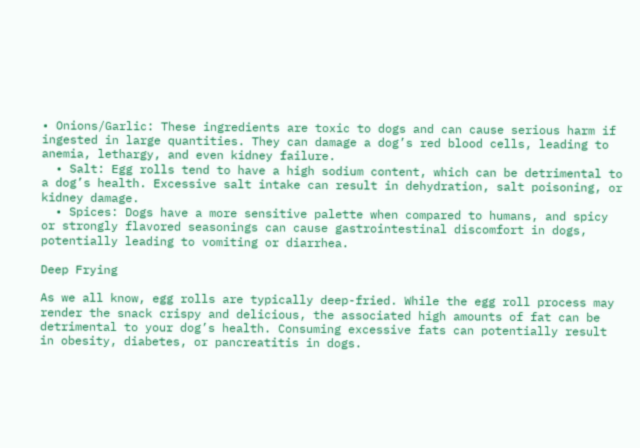• Onions/Garlic: These ingredients are toxic to dogs and can cause serious harm if ingested in large quantities. They can damage a dog’s red blood cells, leading to anemia, lethargy, and even kidney failure.
  • Salt: Egg rolls tend to have a high sodium content, which can be detrimental to a dog’s health. Excessive salt intake can result in dehydration, salt poisoning, or kidney damage.
  • Spices: Dogs have a more sensitive palette when compared to humans, and spicy or strongly flavored seasonings can cause gastrointestinal discomfort in dogs, potentially leading to vomiting or diarrhea.

Deep Frying

As we all know, egg rolls are typically deep-fried. While the egg roll process may render the snack crispy and delicious, the associated high amounts of fat can be detrimental to your dog’s health. Consuming excessive fats can potentially result in obesity, diabetes, or pancreatitis in dogs.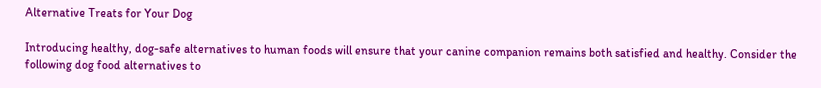Alternative Treats for Your Dog

Introducing healthy, dog-safe alternatives to human foods will ensure that your canine companion remains both satisfied and healthy. Consider the following dog food alternatives to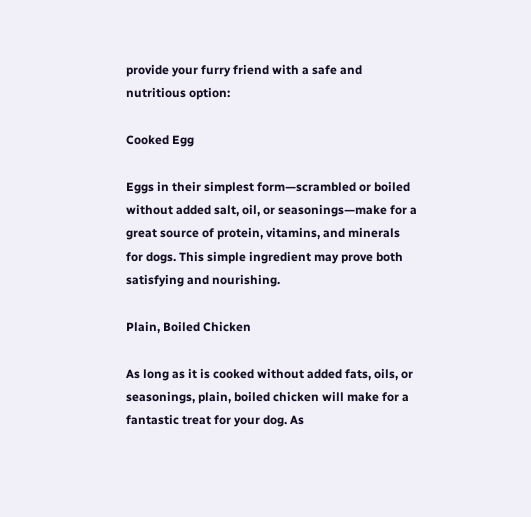provide your furry friend with a safe and nutritious option:

Cooked Egg

Eggs in their simplest form—scrambled or boiled without added salt, oil, or seasonings—make for a great source of protein, vitamins, and minerals for dogs. This simple ingredient may prove both satisfying and nourishing.

Plain, Boiled Chicken

As long as it is cooked without added fats, oils, or seasonings, plain, boiled chicken will make for a fantastic treat for your dog. As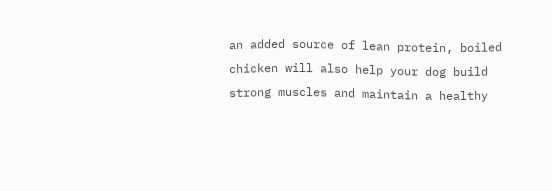an added source of lean protein, boiled chicken will also help your dog build strong muscles and maintain a healthy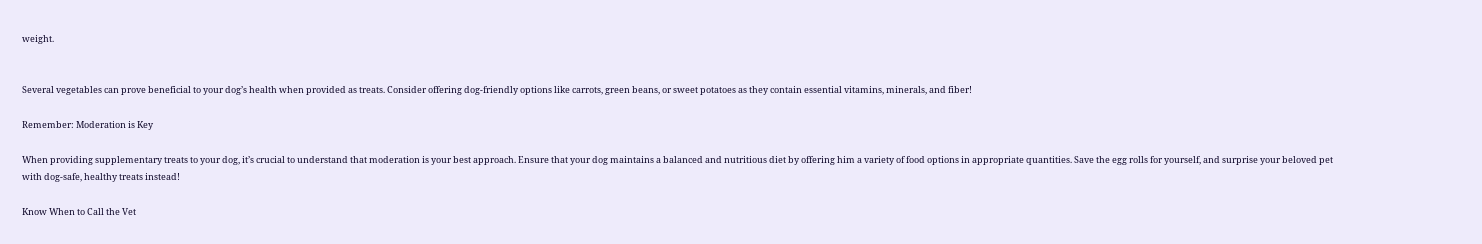weight.


Several vegetables can prove beneficial to your dog’s health when provided as treats. Consider offering dog-friendly options like carrots, green beans, or sweet potatoes as they contain essential vitamins, minerals, and fiber!

Remember: Moderation is Key

When providing supplementary treats to your dog, it’s crucial to understand that moderation is your best approach. Ensure that your dog maintains a balanced and nutritious diet by offering him a variety of food options in appropriate quantities. Save the egg rolls for yourself, and surprise your beloved pet with dog-safe, healthy treats instead!

Know When to Call the Vet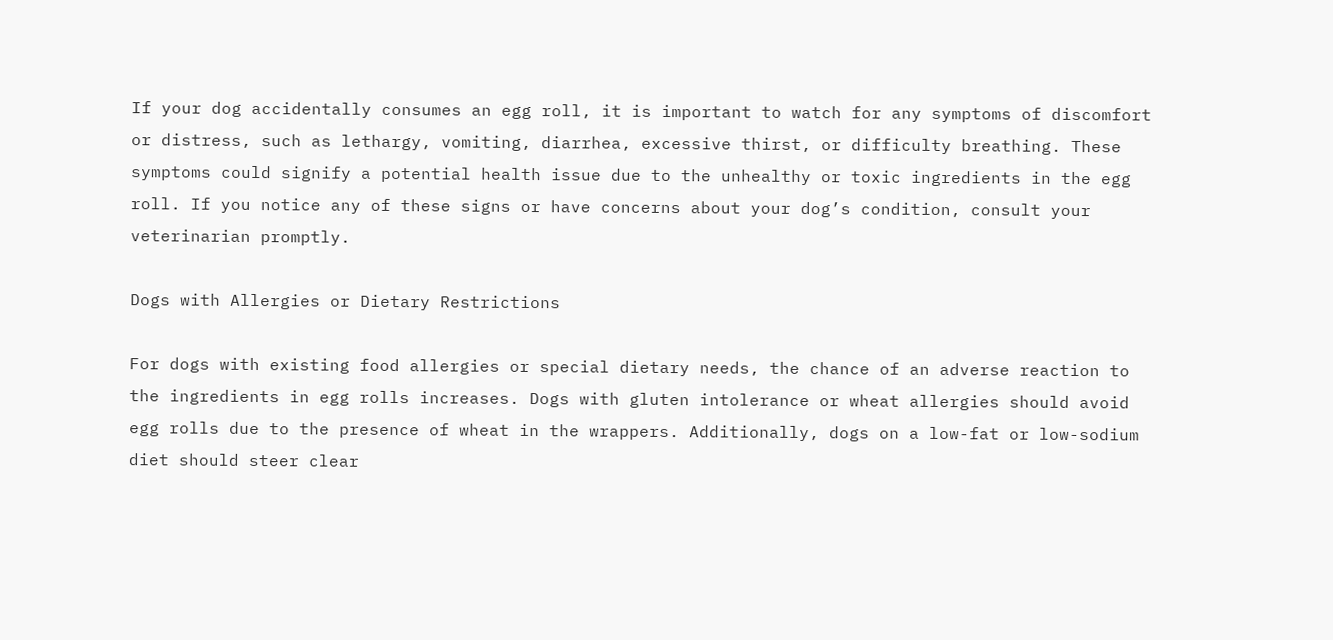If your dog accidentally consumes an egg roll, it is important to watch for any symptoms of discomfort or distress, such as lethargy, vomiting, diarrhea, excessive thirst, or difficulty breathing. These symptoms could signify a potential health issue due to the unhealthy or toxic ingredients in the egg roll. If you notice any of these signs or have concerns about your dog’s condition, consult your veterinarian promptly.

Dogs with Allergies or Dietary Restrictions

For dogs with existing food allergies or special dietary needs, the chance of an adverse reaction to the ingredients in egg rolls increases. Dogs with gluten intolerance or wheat allergies should avoid egg rolls due to the presence of wheat in the wrappers. Additionally, dogs on a low-fat or low-sodium diet should steer clear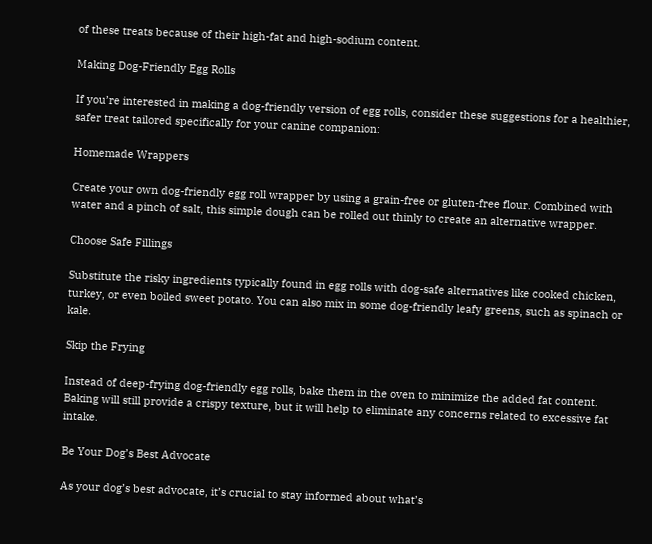of these treats because of their high-fat and high-sodium content.

Making Dog-Friendly Egg Rolls

If you’re interested in making a dog-friendly version of egg rolls, consider these suggestions for a healthier, safer treat tailored specifically for your canine companion:

Homemade Wrappers

Create your own dog-friendly egg roll wrapper by using a grain-free or gluten-free flour. Combined with water and a pinch of salt, this simple dough can be rolled out thinly to create an alternative wrapper.

Choose Safe Fillings

Substitute the risky ingredients typically found in egg rolls with dog-safe alternatives like cooked chicken, turkey, or even boiled sweet potato. You can also mix in some dog-friendly leafy greens, such as spinach or kale.

Skip the Frying

Instead of deep-frying dog-friendly egg rolls, bake them in the oven to minimize the added fat content. Baking will still provide a crispy texture, but it will help to eliminate any concerns related to excessive fat intake.

Be Your Dog’s Best Advocate

As your dog’s best advocate, it’s crucial to stay informed about what’s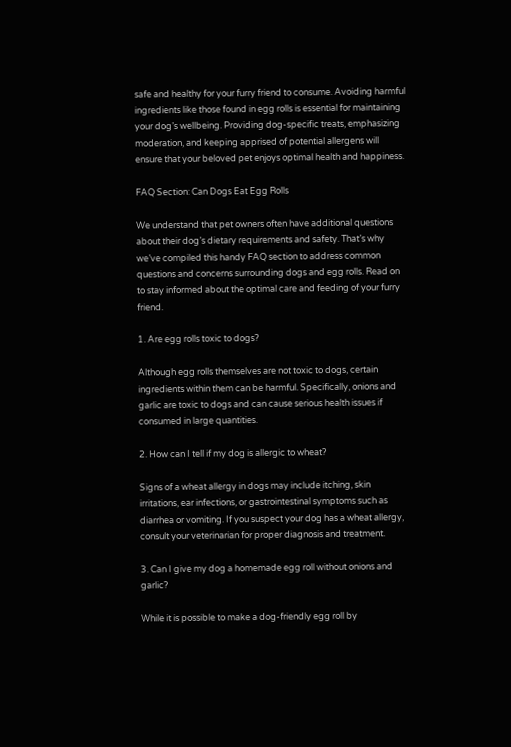safe and healthy for your furry friend to consume. Avoiding harmful ingredients like those found in egg rolls is essential for maintaining your dog’s wellbeing. Providing dog-specific treats, emphasizing moderation, and keeping apprised of potential allergens will ensure that your beloved pet enjoys optimal health and happiness.

FAQ Section: Can Dogs Eat Egg Rolls

We understand that pet owners often have additional questions about their dog’s dietary requirements and safety. That’s why we’ve compiled this handy FAQ section to address common questions and concerns surrounding dogs and egg rolls. Read on to stay informed about the optimal care and feeding of your furry friend.

1. Are egg rolls toxic to dogs?

Although egg rolls themselves are not toxic to dogs, certain ingredients within them can be harmful. Specifically, onions and garlic are toxic to dogs and can cause serious health issues if consumed in large quantities.

2. How can I tell if my dog is allergic to wheat?

Signs of a wheat allergy in dogs may include itching, skin irritations, ear infections, or gastrointestinal symptoms such as diarrhea or vomiting. If you suspect your dog has a wheat allergy, consult your veterinarian for proper diagnosis and treatment.

3. Can I give my dog a homemade egg roll without onions and garlic?

While it is possible to make a dog-friendly egg roll by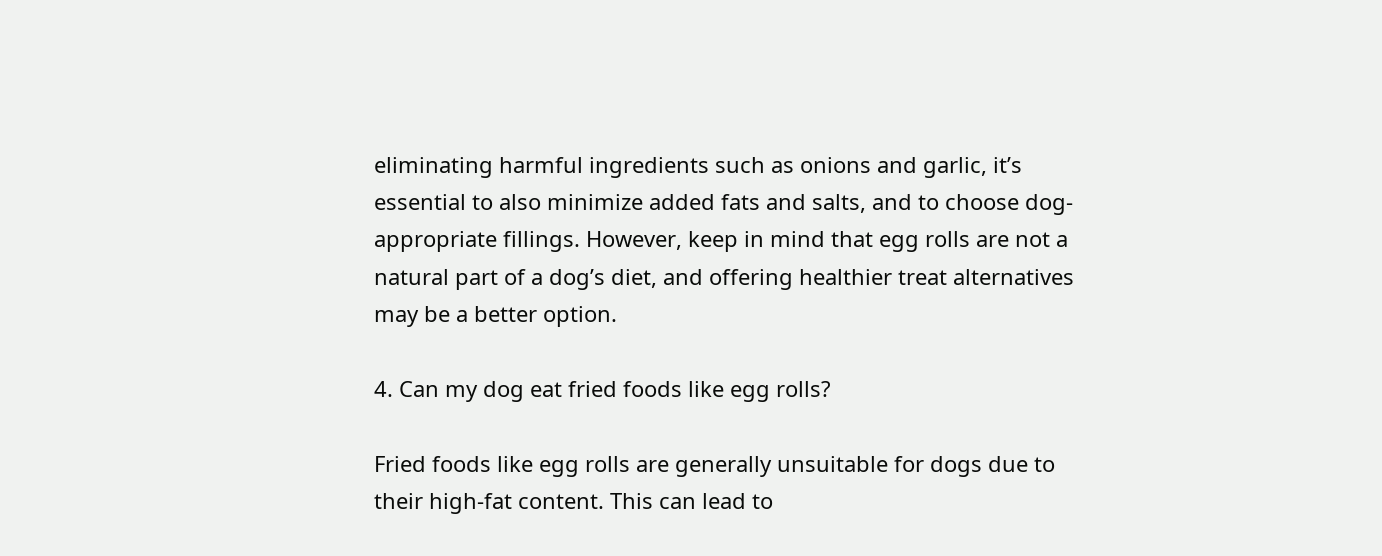eliminating harmful ingredients such as onions and garlic, it’s essential to also minimize added fats and salts, and to choose dog-appropriate fillings. However, keep in mind that egg rolls are not a natural part of a dog’s diet, and offering healthier treat alternatives may be a better option.

4. Can my dog eat fried foods like egg rolls?

Fried foods like egg rolls are generally unsuitable for dogs due to their high-fat content. This can lead to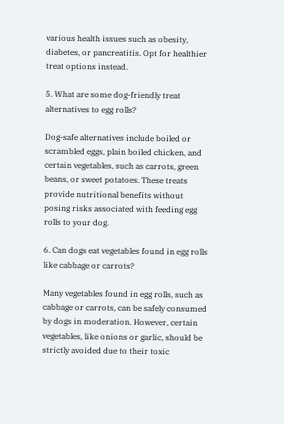various health issues such as obesity, diabetes, or pancreatitis. Opt for healthier treat options instead.

5. What are some dog-friendly treat alternatives to egg rolls?

Dog-safe alternatives include boiled or scrambled eggs, plain boiled chicken, and certain vegetables, such as carrots, green beans, or sweet potatoes. These treats provide nutritional benefits without posing risks associated with feeding egg rolls to your dog.

6. Can dogs eat vegetables found in egg rolls like cabbage or carrots?

Many vegetables found in egg rolls, such as cabbage or carrots, can be safely consumed by dogs in moderation. However, certain vegetables, like onions or garlic, should be strictly avoided due to their toxic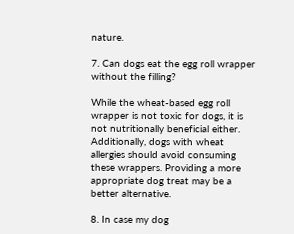nature.

7. Can dogs eat the egg roll wrapper without the filling?

While the wheat-based egg roll wrapper is not toxic for dogs, it is not nutritionally beneficial either. Additionally, dogs with wheat allergies should avoid consuming these wrappers. Providing a more appropriate dog treat may be a better alternative.

8. In case my dog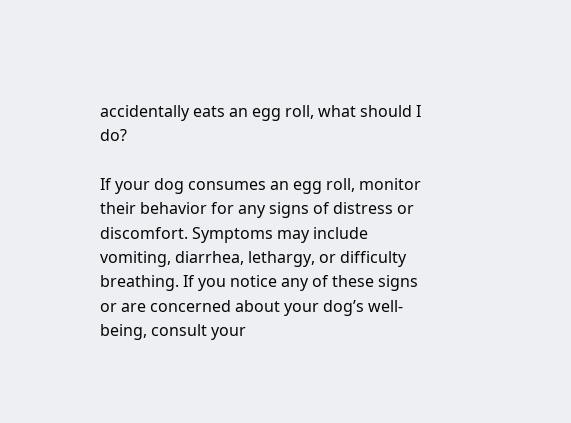accidentally eats an egg roll, what should I do?

If your dog consumes an egg roll, monitor their behavior for any signs of distress or discomfort. Symptoms may include vomiting, diarrhea, lethargy, or difficulty breathing. If you notice any of these signs or are concerned about your dog’s well-being, consult your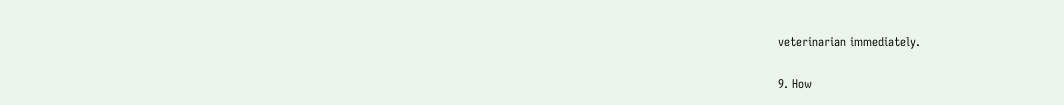veterinarian immediately.

9. How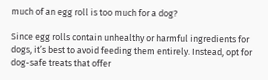much of an egg roll is too much for a dog?

Since egg rolls contain unhealthy or harmful ingredients for dogs, it’s best to avoid feeding them entirely. Instead, opt for dog-safe treats that offer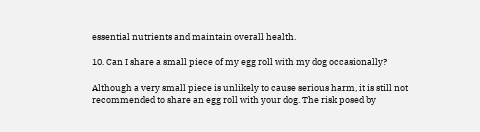essential nutrients and maintain overall health.

10. Can I share a small piece of my egg roll with my dog occasionally?

Although a very small piece is unlikely to cause serious harm, it is still not recommended to share an egg roll with your dog. The risk posed by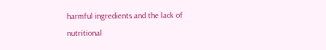harmful ingredients and the lack of nutritional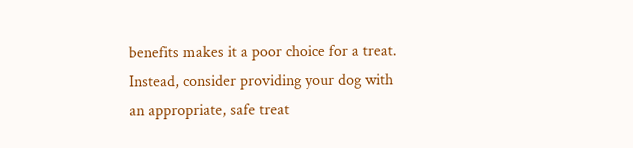benefits makes it a poor choice for a treat. Instead, consider providing your dog with an appropriate, safe treat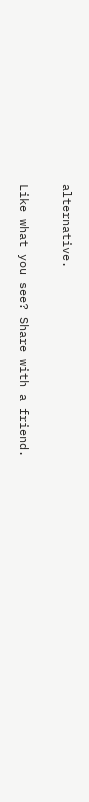alternative.

Like what you see? Share with a friend.